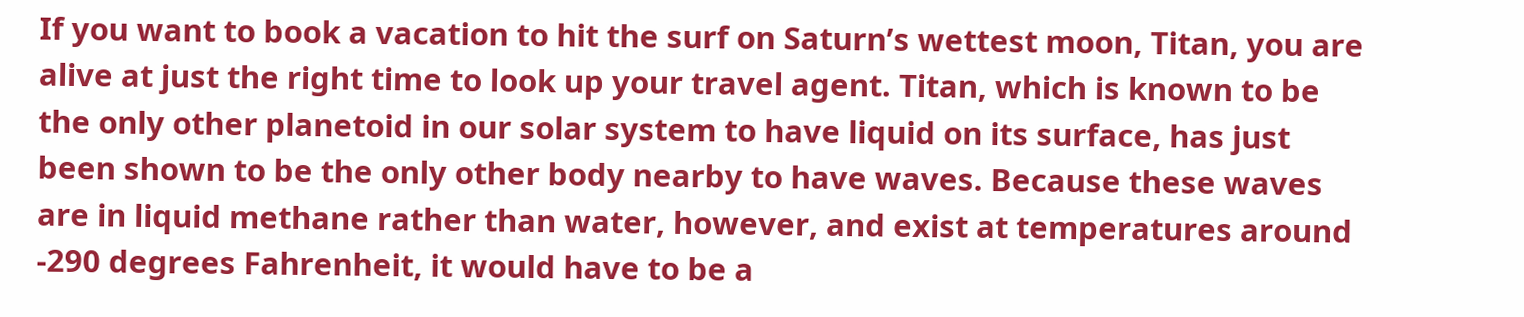If you want to book a vacation to hit the surf on Saturn’s wettest moon, Titan, you are alive at just the right time to look up your travel agent. Titan, which is known to be the only other planetoid in our solar system to have liquid on its surface, has just been shown to be the only other body nearby to have waves. Because these waves are in liquid methane rather than water, however, and exist at temperatures around -290 degrees Fahrenheit, it would have to be a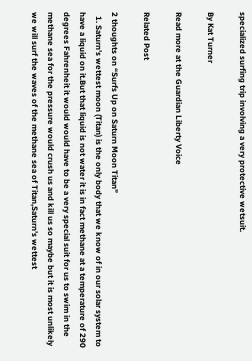specialized surfing trip involving a very protective wetsuit.

By Kat Turner

Read more at the Guardian Liberty Voice

Related Post

2 thoughts on “Surfs Up on Saturn Moon Titan”
  1. Saturn’s wettest moon (Titan) is the only body that we know of in our solar system to have a liquid on it.But that liquid is not water it is in fact methane at a temperature of 290 degrees Fahrenheit it would would have to be a very special suit for us to swim in the methane sea for the pressure would crush us and kill us so maybe but it is most unlikely we will surf the waves of the methane sea of Titan,Saturn’s wettest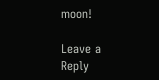moon!

Leave a Reply